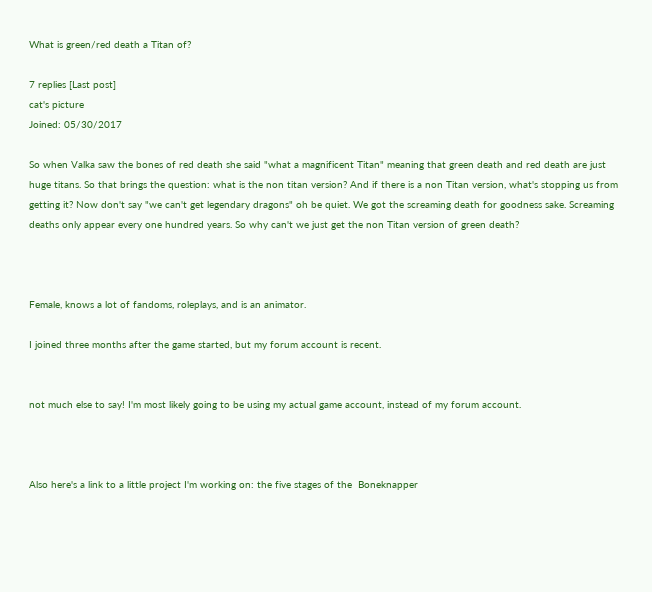What is green/red death a Titan of?

7 replies [Last post]
cat's picture
Joined: 05/30/2017

So when Valka saw the bones of red death she said "what a magnificent Titan" meaning that green death and red death are just huge titans. So that brings the question: what is the non titan version? And if there is a non Titan version, what's stopping us from getting it? Now don't say "we can't get legendary dragons" oh be quiet. We got the screaming death for goodness sake. Screaming deaths only appear every one hundred years. So why can't we just get the non Titan version of green death?



Female, knows a lot of fandoms, roleplays, and is an animator.

I joined three months after the game started, but my forum account is recent.


not much else to say! I'm most likely going to be using my actual game account, instead of my forum account.



Also here's a link to a little project I'm working on: the five stages of the  Boneknapper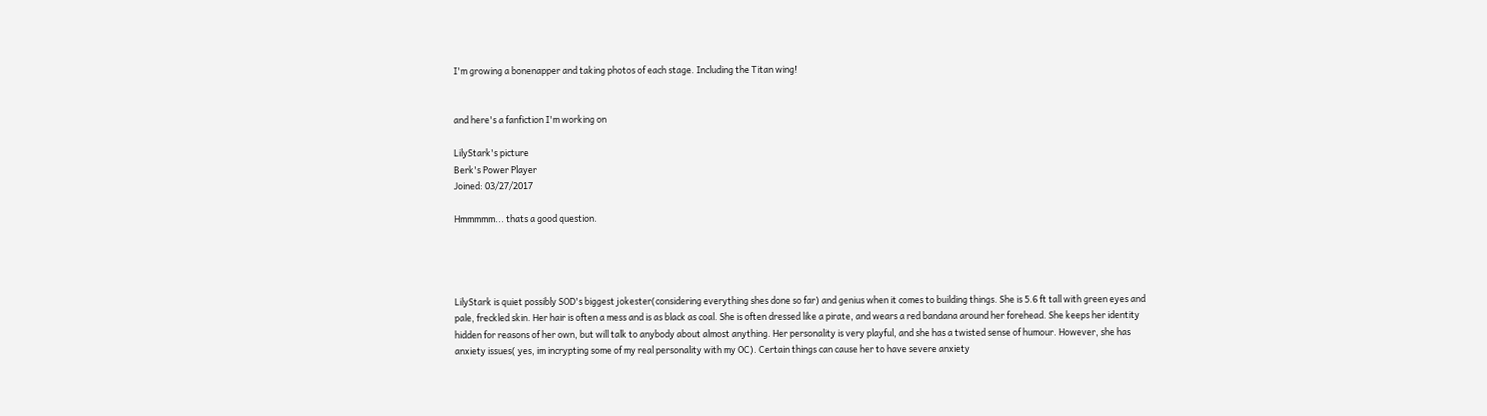I'm growing a bonenapper and taking photos of each stage. Including the Titan wing!


and here's a fanfiction I'm working on

LilyStark's picture
Berk's Power Player
Joined: 03/27/2017

Hmmmmm... thats a good question.




LilyStark is quiet possibly SOD's biggest jokester(considering everything shes done so far) and genius when it comes to building things. She is 5.6 ft tall with green eyes and pale, freckled skin. Her hair is often a mess and is as black as coal. She is often dressed like a pirate, and wears a red bandana around her forehead. She keeps her identity hidden for reasons of her own, but will talk to anybody about almost anything. Her personality is very playful, and she has a twisted sense of humour. However, she has anxiety issues( yes, im incrypting some of my real personality with my OC). Certain things can cause her to have severe anxiety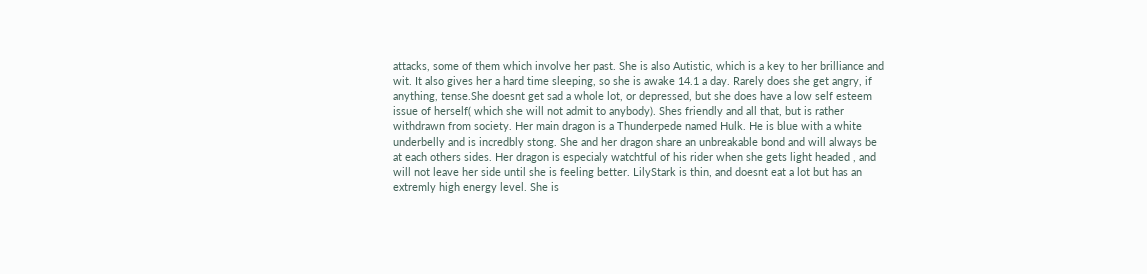attacks, some of them which involve her past. She is also Autistic, which is a key to her brilliance and wit. It also gives her a hard time sleeping, so she is awake 14.1 a day. Rarely does she get angry, if anything, tense.She doesnt get sad a whole lot, or depressed, but she does have a low self esteem issue of herself( which she will not admit to anybody). Shes friendly and all that, but is rather withdrawn from society. Her main dragon is a Thunderpede named Hulk. He is blue with a white underbelly and is incredbly stong. She and her dragon share an unbreakable bond and will always be at each others sides. Her dragon is especialy watchtful of his rider when she gets light headed , and will not leave her side until she is feeling better. LilyStark is thin, and doesnt eat a lot but has an extremly high energy level. She is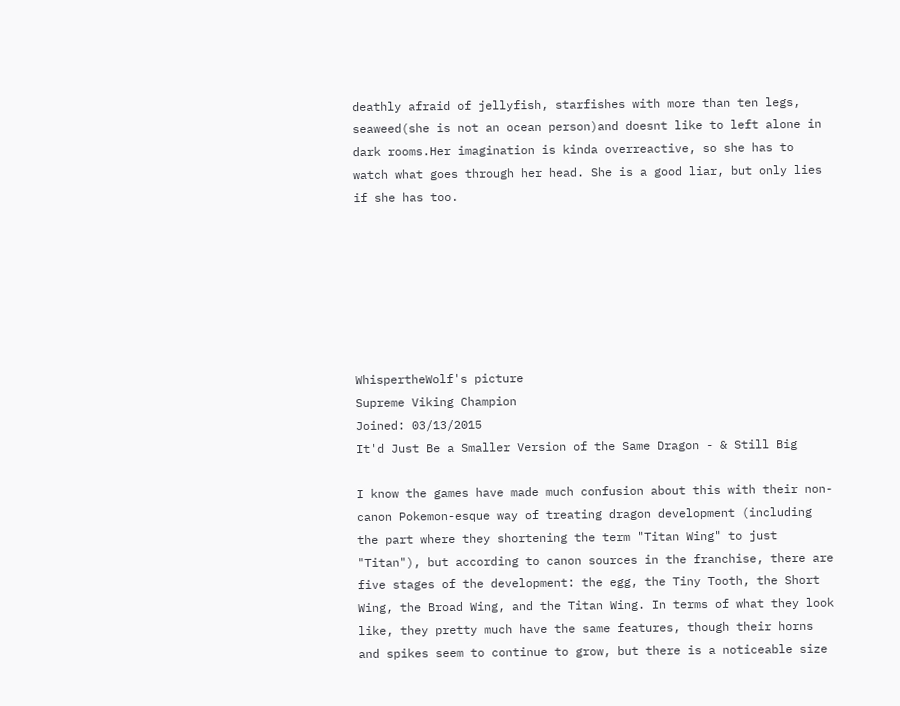deathly afraid of jellyfish, starfishes with more than ten legs, seaweed(she is not an ocean person)and doesnt like to left alone in dark rooms.Her imagination is kinda overreactive, so she has to watch what goes through her head. She is a good liar, but only lies if she has too.







WhispertheWolf's picture
Supreme Viking Champion
Joined: 03/13/2015
It'd Just Be a Smaller Version of the Same Dragon - & Still Big

I know the games have made much confusion about this with their non-canon Pokemon-esque way of treating dragon development (including the part where they shortening the term "Titan Wing" to just "Titan"), but according to canon sources in the franchise, there are five stages of the development: the egg, the Tiny Tooth, the Short Wing, the Broad Wing, and the Titan Wing. In terms of what they look like, they pretty much have the same features, though their horns and spikes seem to continue to grow, but there is a noticeable size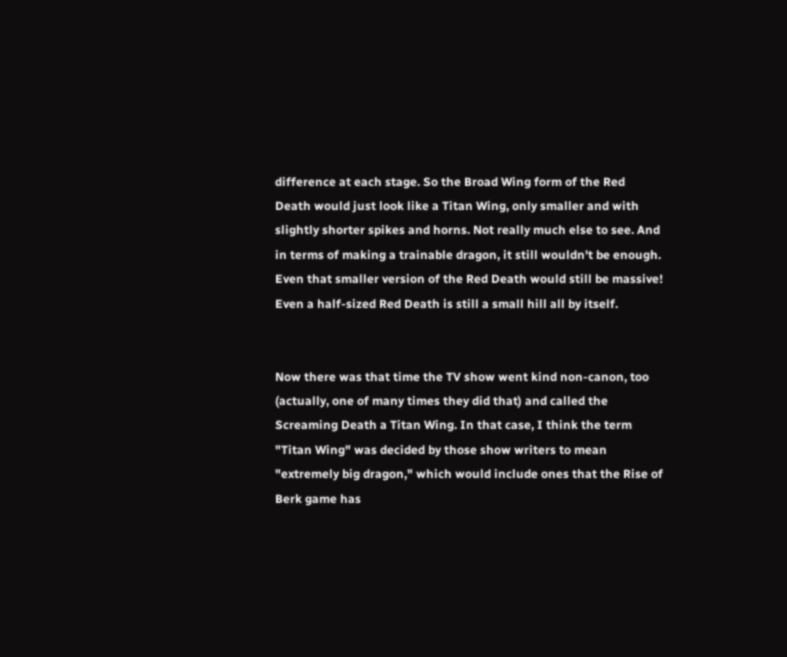difference at each stage. So the Broad Wing form of the Red Death would just look like a Titan Wing, only smaller and with slightly shorter spikes and horns. Not really much else to see. And in terms of making a trainable dragon, it still wouldn't be enough. Even that smaller version of the Red Death would still be massive! Even a half-sized Red Death is still a small hill all by itself.


Now there was that time the TV show went kind non-canon, too (actually, one of many times they did that) and called the Screaming Death a Titan Wing. In that case, I think the term "Titan Wing" was decided by those show writers to mean "extremely big dragon," which would include ones that the Rise of Berk game has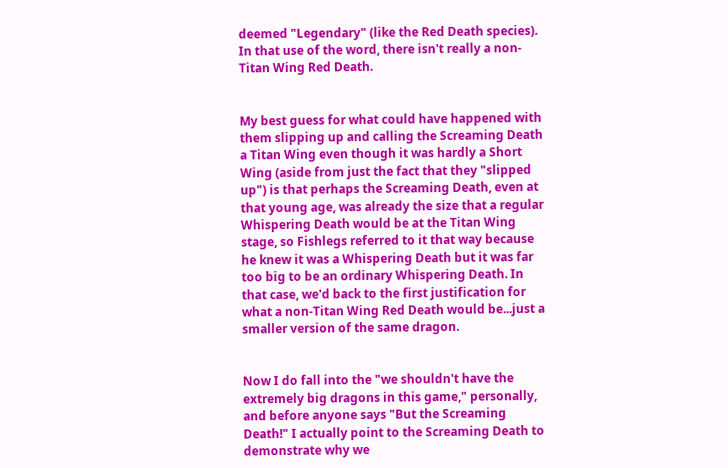deemed "Legendary" (like the Red Death species). In that use of the word, there isn't really a non-Titan Wing Red Death.


My best guess for what could have happened with them slipping up and calling the Screaming Death a Titan Wing even though it was hardly a Short Wing (aside from just the fact that they "slipped up") is that perhaps the Screaming Death, even at that young age, was already the size that a regular Whispering Death would be at the Titan Wing stage, so Fishlegs referred to it that way because he knew it was a Whispering Death but it was far too big to be an ordinary Whispering Death. In that case, we'd back to the first justification for what a non-Titan Wing Red Death would be...just a smaller version of the same dragon.


Now I do fall into the "we shouldn't have the extremely big dragons in this game," personally, and before anyone says "But the Screaming Death!" I actually point to the Screaming Death to demonstrate why we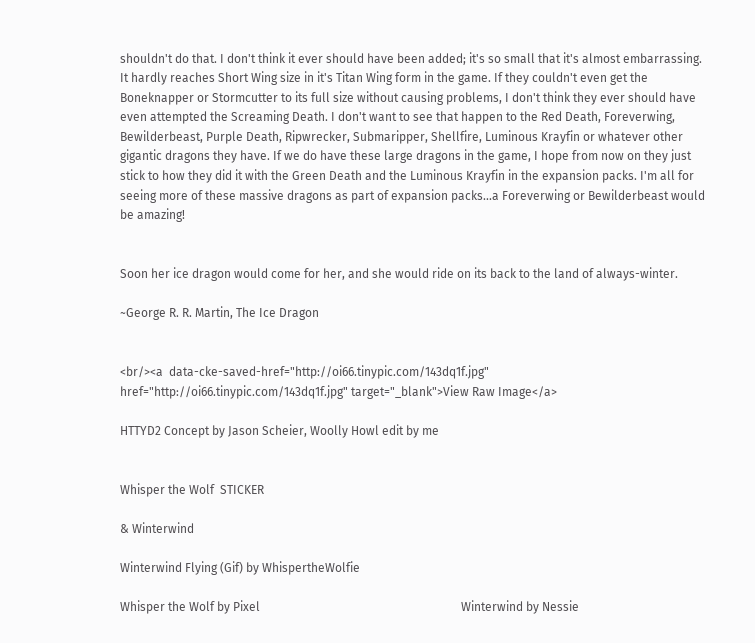shouldn't do that. I don't think it ever should have been added; it's so small that it's almost embarrassing. It hardly reaches Short Wing size in it's Titan Wing form in the game. If they couldn't even get the Boneknapper or Stormcutter to its full size without causing problems, I don't think they ever should have even attempted the Screaming Death. I don't want to see that happen to the Red Death, Foreverwing, Bewilderbeast, Purple Death, Ripwrecker, Submaripper, Shellfire, Luminous Krayfin or whatever other gigantic dragons they have. If we do have these large dragons in the game, I hope from now on they just stick to how they did it with the Green Death and the Luminous Krayfin in the expansion packs. I'm all for seeing more of these massive dragons as part of expansion packs...a Foreverwing or Bewilderbeast would be amazing!


Soon her ice dragon would come for her, and she would ride on its back to the land of always-winter.

~George R. R. Martin, The Ice Dragon


<br/><a  data-cke-saved-href="http://oi66.tinypic.com/143dq1f.jpg" href="http://oi66.tinypic.com/143dq1f.jpg" target="_blank">View Raw Image</a>

HTTYD2 Concept by Jason Scheier, Woolly Howl edit by me


Whisper the Wolf  STICKER

& Winterwind

Winterwind Flying (Gif) by WhispertheWolfie

Whisper the Wolf by Pixel                                                                   Winterwind by Nessie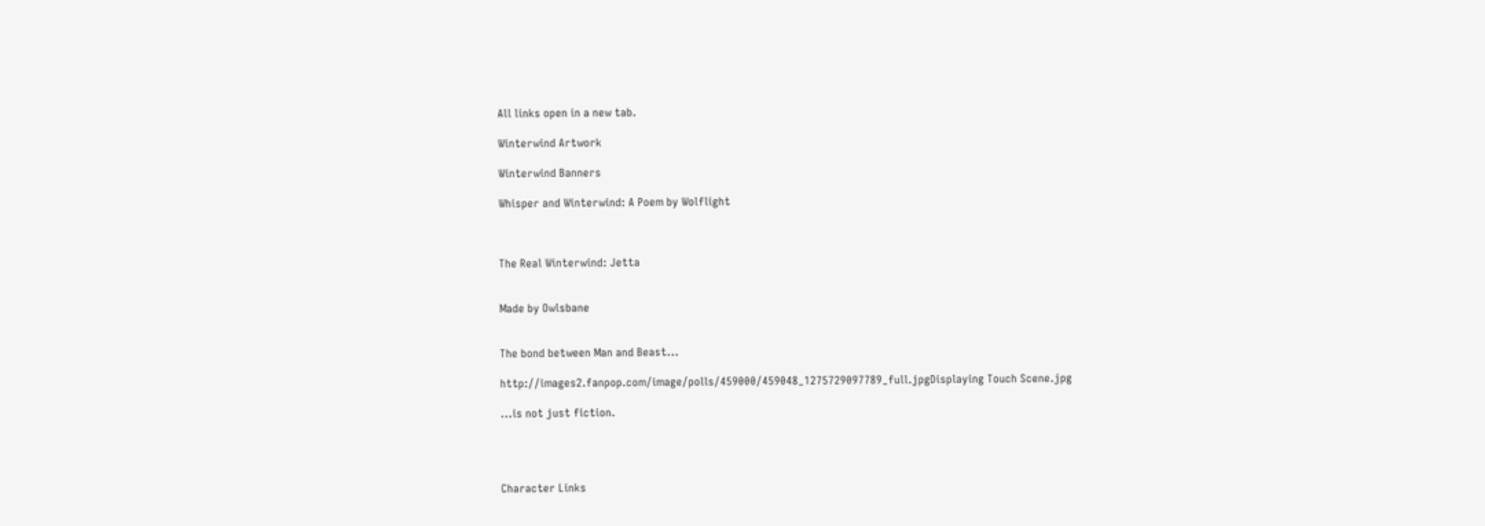All links open in a new tab.

Winterwind Artwork

Winterwind Banners

Whisper and Winterwind: A Poem by Wolflight



The Real Winterwind: Jetta


Made by Owlsbane


The bond between Man and Beast...

http://images2.fanpop.com/image/polls/459000/459048_1275729097789_full.jpgDisplaying Touch Scene.jpg

...is not just fiction.




Character Links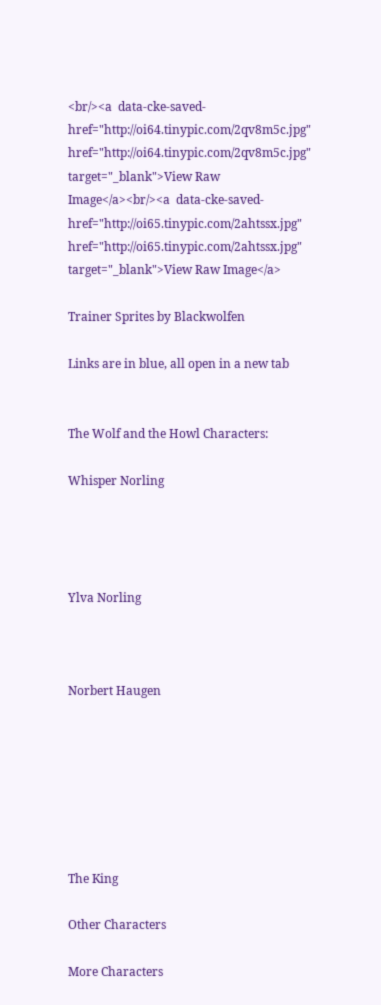<br/><a  data-cke-saved-href="http://oi64.tinypic.com/2qv8m5c.jpg" href="http://oi64.tinypic.com/2qv8m5c.jpg" target="_blank">View Raw Image</a><br/><a  data-cke-saved-href="http://oi65.tinypic.com/2ahtssx.jpg" href="http://oi65.tinypic.com/2ahtssx.jpg" target="_blank">View Raw Image</a>

Trainer Sprites by Blackwolfen

Links are in blue, all open in a new tab


The Wolf and the Howl Characters:

Whisper Norling




Ylva Norling



Norbert Haugen







The King

Other Characters

More Characters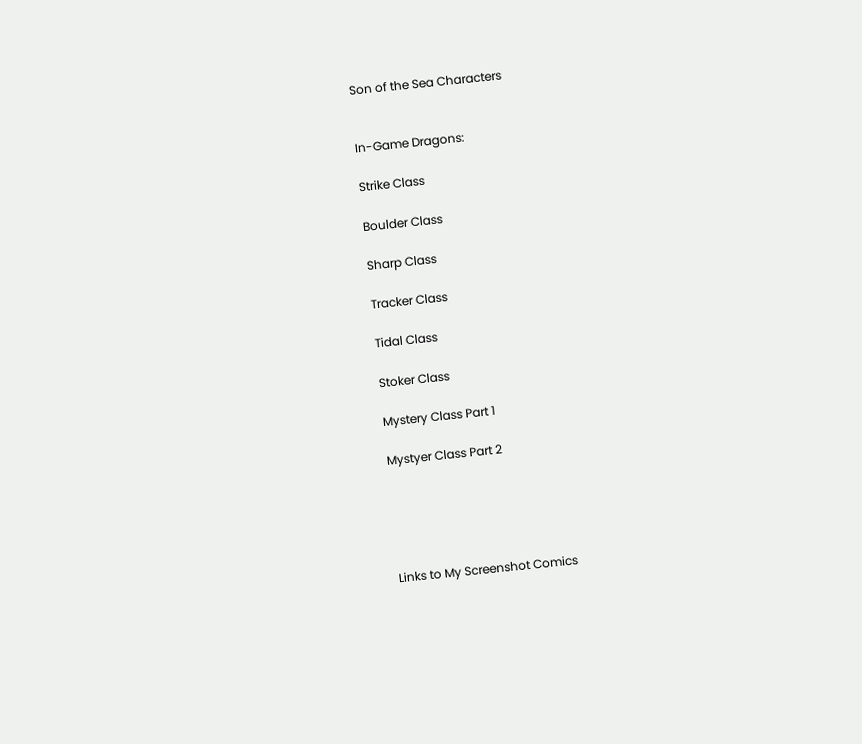Son of the Sea Characters


In-Game Dragons:

Strike Class

Boulder Class

Sharp Class

Tracker Class

Tidal Class

Stoker Class

Mystery Class Part 1

Mystyer Class Part 2





Links to My Screenshot Comics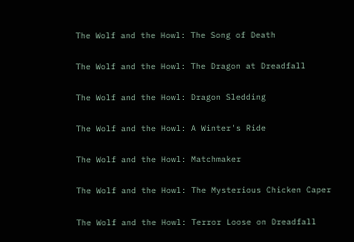The Wolf and the Howl: The Song of Death

The Wolf and the Howl: The Dragon at Dreadfall

The Wolf and the Howl: Dragon Sledding

The Wolf and the Howl: A Winter's Ride

The Wolf and the Howl: Matchmaker

The Wolf and the Howl: The Mysterious Chicken Caper

The Wolf and the Howl: Terror Loose on Dreadfall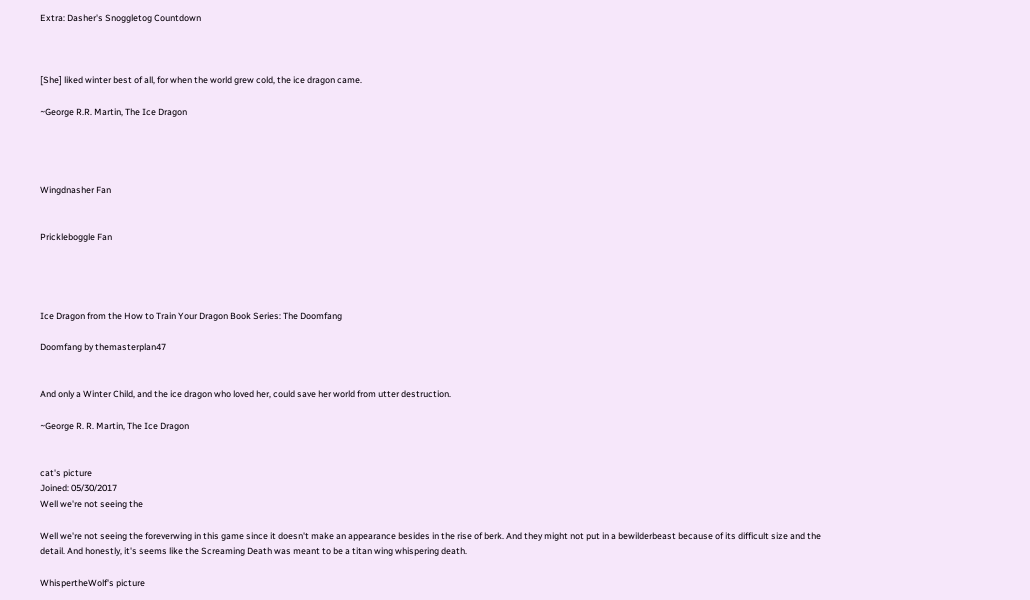Extra: Dasher's Snoggletog Countdown



[She] liked winter best of all, for when the world grew cold, the ice dragon came.

~George R.R. Martin, The Ice Dragon




Wingdnasher Fan


Prickleboggle Fan




Ice Dragon from the How to Train Your Dragon Book Series: The Doomfang

Doomfang by themasterplan47


And only a Winter Child, and the ice dragon who loved her, could save her world from utter destruction.

~George R. R. Martin, The Ice Dragon


cat's picture
Joined: 05/30/2017
Well we're not seeing the

Well we're not seeing the foreverwing in this game since it doesn't make an appearance besides in the rise of berk. And they might not put in a bewilderbeast because of its difficult size and the detail. And honestly, it's seems like the Screaming Death was meant to be a titan wing whispering death.

WhispertheWolf's picture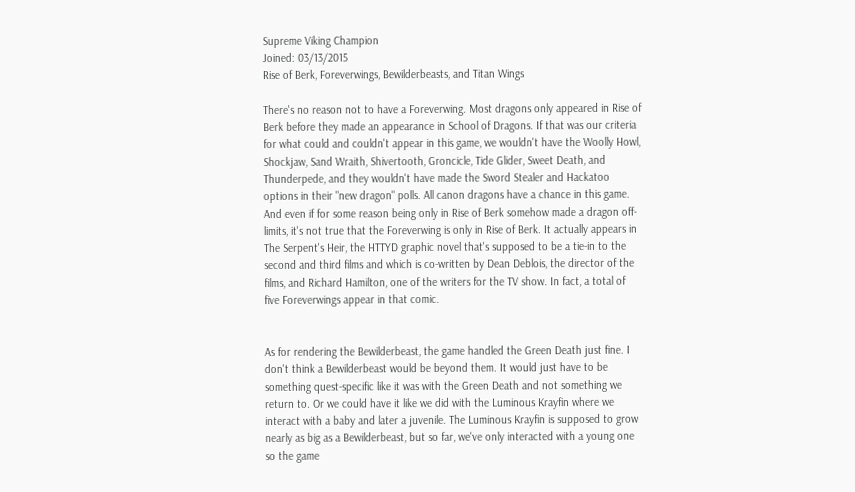Supreme Viking Champion
Joined: 03/13/2015
Rise of Berk, Foreverwings, Bewilderbeasts, and Titan Wings

There's no reason not to have a Foreverwing. Most dragons only appeared in Rise of Berk before they made an appearance in School of Dragons. If that was our criteria for what could and couldn't appear in this game, we wouldn't have the Woolly Howl, Shockjaw, Sand Wraith, Shivertooth, Groncicle, Tide Glider, Sweet Death, and Thunderpede, and they wouldn't have made the Sword Stealer and Hackatoo options in their "new dragon" polls. All canon dragons have a chance in this game. And even if for some reason being only in Rise of Berk somehow made a dragon off-limits, it's not true that the Foreverwing is only in Rise of Berk. It actually appears in The Serpent's Heir, the HTTYD graphic novel that's supposed to be a tie-in to the second and third films and which is co-written by Dean Deblois, the director of the films, and Richard Hamilton, one of the writers for the TV show. In fact, a total of five Foreverwings appear in that comic.


As for rendering the Bewilderbeast, the game handled the Green Death just fine. I don't think a Bewilderbeast would be beyond them. It would just have to be something quest-specific like it was with the Green Death and not something we return to. Or we could have it like we did with the Luminous Krayfin where we interact with a baby and later a juvenile. The Luminous Krayfin is supposed to grow nearly as big as a Bewilderbeast, but so far, we've only interacted with a young one so the game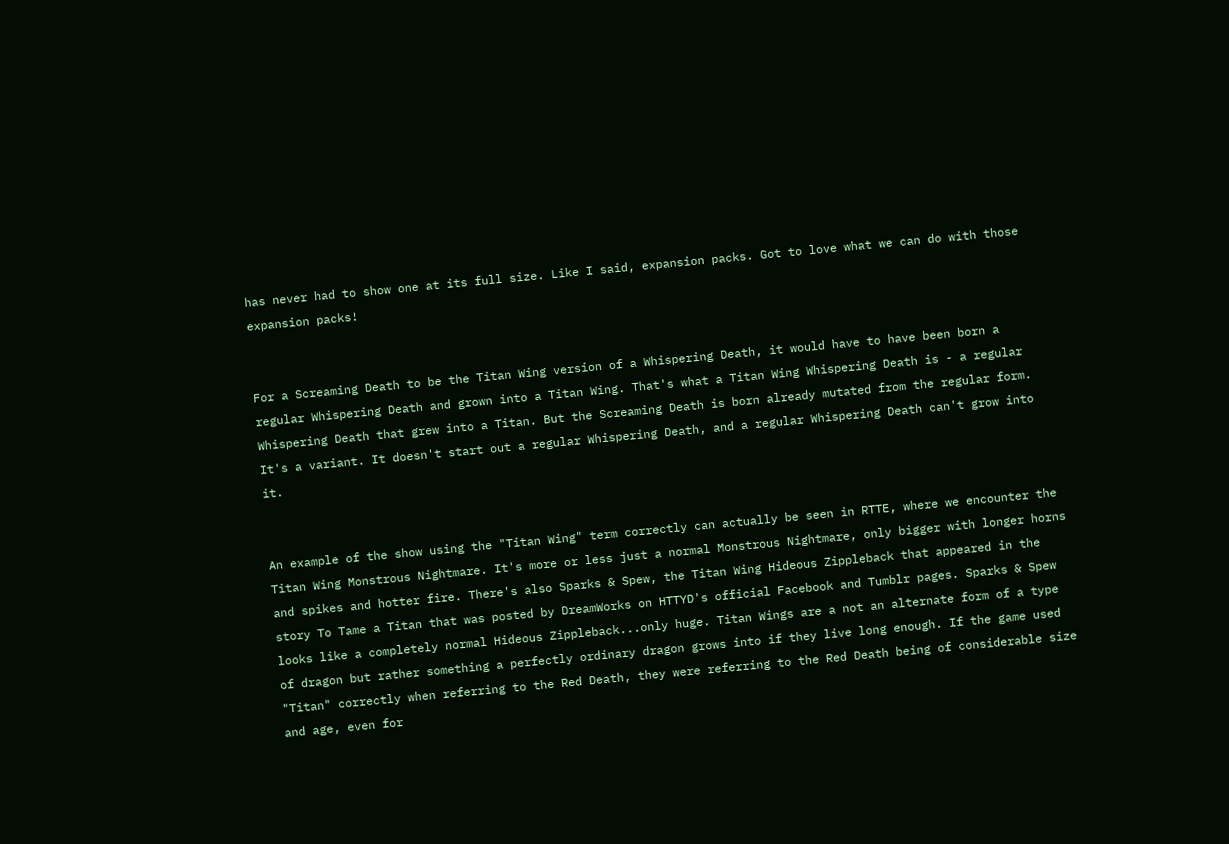has never had to show one at its full size. Like I said, expansion packs. Got to love what we can do with those expansion packs!


For a Screaming Death to be the Titan Wing version of a Whispering Death, it would have to have been born a regular Whispering Death and grown into a Titan Wing. That's what a Titan Wing Whispering Death is - a regular Whispering Death that grew into a Titan. But the Screaming Death is born already mutated from the regular form. It's a variant. It doesn't start out a regular Whispering Death, and a regular Whispering Death can't grow into it.


An example of the show using the "Titan Wing" term correctly can actually be seen in RTTE, where we encounter the Titan Wing Monstrous Nightmare. It's more or less just a normal Monstrous Nightmare, only bigger with longer horns and spikes and hotter fire. There's also Sparks & Spew, the Titan Wing Hideous Zippleback that appeared in the story To Tame a Titan that was posted by DreamWorks on HTTYD's official Facebook and Tumblr pages. Sparks & Spew looks like a completely normal Hideous Zippleback...only huge. Titan Wings are a not an alternate form of a type of dragon but rather something a perfectly ordinary dragon grows into if they live long enough. If the game used "Titan" correctly when referring to the Red Death, they were referring to the Red Death being of considerable size and age, even for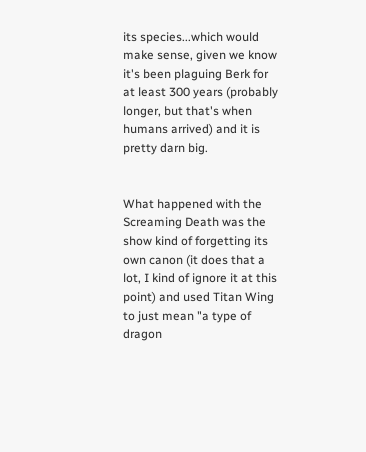its species...which would make sense, given we know it's been plaguing Berk for at least 300 years (probably longer, but that's when humans arrived) and it is pretty darn big.


What happened with the Screaming Death was the show kind of forgetting its own canon (it does that a lot, I kind of ignore it at this point) and used Titan Wing to just mean "a type of dragon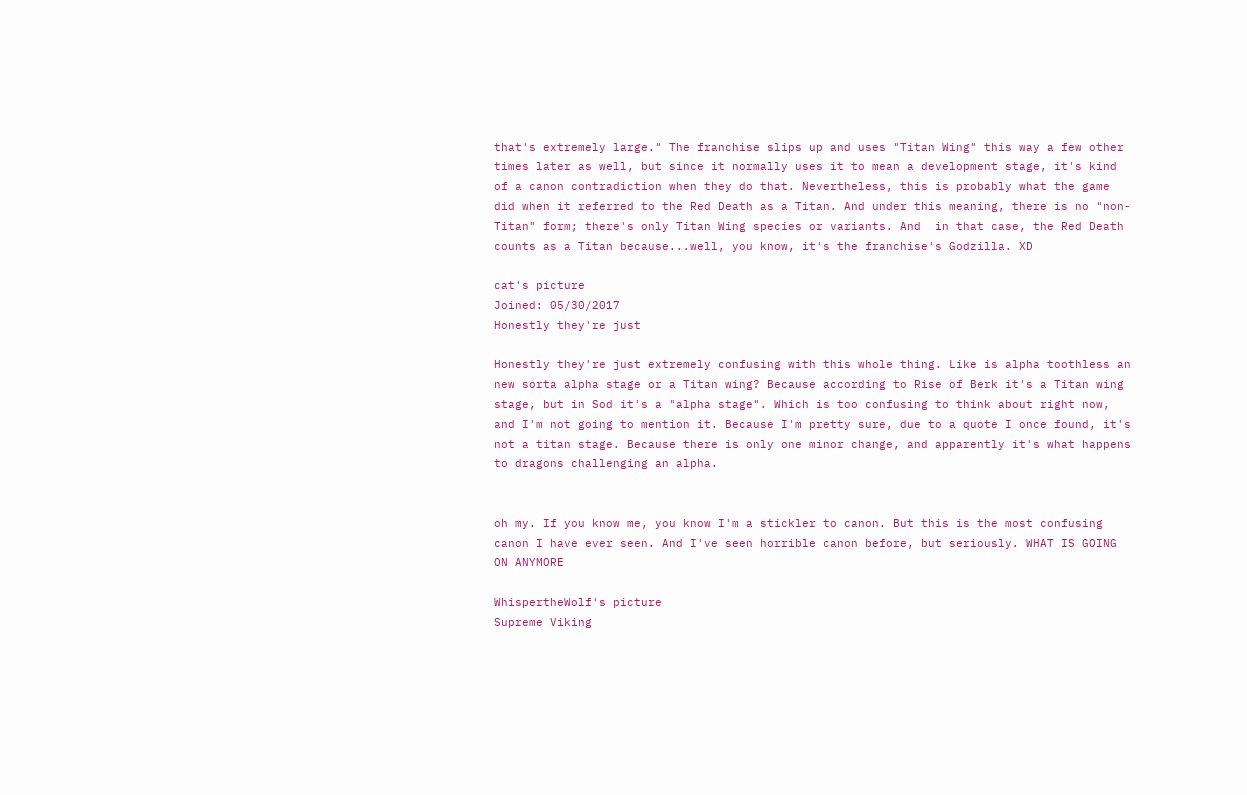that's extremely large." The franchise slips up and uses "Titan Wing" this way a few other times later as well, but since it normally uses it to mean a development stage, it's kind of a canon contradiction when they do that. Nevertheless, this is probably what the game did when it referred to the Red Death as a Titan. And under this meaning, there is no "non-Titan" form; there's only Titan Wing species or variants. And  in that case, the Red Death counts as a Titan because...well, you know, it's the franchise's Godzilla. XD

cat's picture
Joined: 05/30/2017
Honestly they're just

Honestly they're just extremely confusing with this whole thing. Like is alpha toothless an new sorta alpha stage or a Titan wing? Because according to Rise of Berk it's a Titan wing stage, but in Sod it's a "alpha stage". Which is too confusing to think about right now, and I'm not going to mention it. Because I'm pretty sure, due to a quote I once found, it's not a titan stage. Because there is only one minor change, and apparently it's what happens to dragons challenging an alpha.


oh my. If you know me, you know I'm a stickler to canon. But this is the most confusing canon I have ever seen. And I've seen horrible canon before, but seriously. WHAT IS GOING ON ANYMORE

WhispertheWolf's picture
Supreme Viking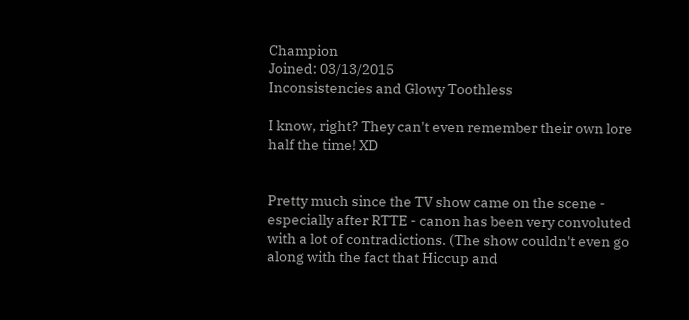Champion
Joined: 03/13/2015
Inconsistencies and Glowy Toothless

I know, right? They can't even remember their own lore half the time! XD


Pretty much since the TV show came on the scene - especially after RTTE - canon has been very convoluted with a lot of contradictions. (The show couldn't even go along with the fact that Hiccup and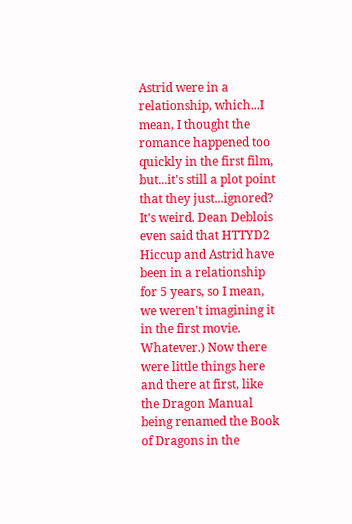Astrid were in a relationship, which...I mean, I thought the romance happened too quickly in the first film, but...it's still a plot point that they just...ignored? It's weird. Dean Deblois even said that HTTYD2 Hiccup and Astrid have been in a relationship for 5 years, so I mean, we weren't imagining it in the first movie. Whatever.) Now there were little things here and there at first, like the Dragon Manual being renamed the Book of Dragons in the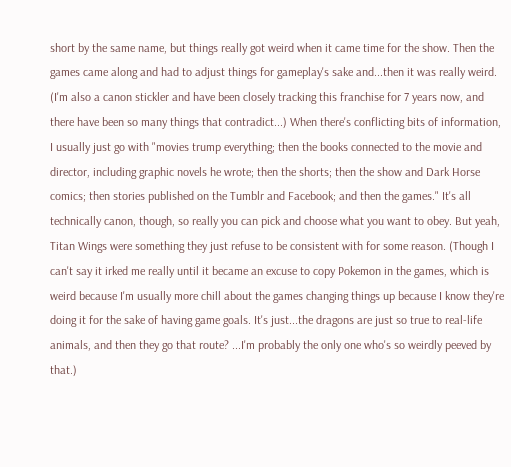short by the same name, but things really got weird when it came time for the show. Then the games came along and had to adjust things for gameplay's sake and...then it was really weird. (I'm also a canon stickler and have been closely tracking this franchise for 7 years now, and there have been so many things that contradict...) When there's conflicting bits of information, I usually just go with "movies trump everything; then the books connected to the movie and director, including graphic novels he wrote; then the shorts; then the show and Dark Horse comics; then stories published on the Tumblr and Facebook; and then the games." It's all technically canon, though, so really you can pick and choose what you want to obey. But yeah, Titan Wings were something they just refuse to be consistent with for some reason. (Though I can't say it irked me really until it became an excuse to copy Pokemon in the games, which is weird because I'm usually more chill about the games changing things up because I know they're doing it for the sake of having game goals. It's just...the dragons are just so true to real-life animals, and then they go that route? ...I'm probably the only one who's so weirdly peeved by that.)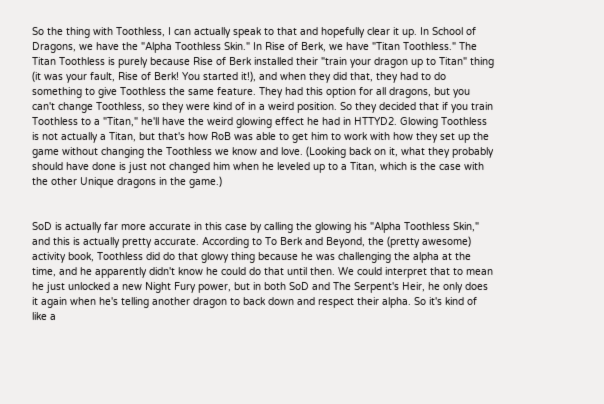So the thing with Toothless, I can actually speak to that and hopefully clear it up. In School of Dragons, we have the "Alpha Toothless Skin." In Rise of Berk, we have "Titan Toothless." The Titan Toothless is purely because Rise of Berk installed their "train your dragon up to Titan" thing (it was your fault, Rise of Berk! You started it!), and when they did that, they had to do something to give Toothless the same feature. They had this option for all dragons, but you can't change Toothless, so they were kind of in a weird position. So they decided that if you train Toothless to a "Titan," he'll have the weird glowing effect he had in HTTYD2. Glowing Toothless is not actually a Titan, but that's how RoB was able to get him to work with how they set up the game without changing the Toothless we know and love. (Looking back on it, what they probably should have done is just not changed him when he leveled up to a Titan, which is the case with the other Unique dragons in the game.)


SoD is actually far more accurate in this case by calling the glowing his "Alpha Toothless Skin," and this is actually pretty accurate. According to To Berk and Beyond, the (pretty awesome) activity book, Toothless did do that glowy thing because he was challenging the alpha at the time, and he apparently didn't know he could do that until then. We could interpret that to mean he just unlocked a new Night Fury power, but in both SoD and The Serpent's Heir, he only does it again when he's telling another dragon to back down and respect their alpha. So it's kind of like a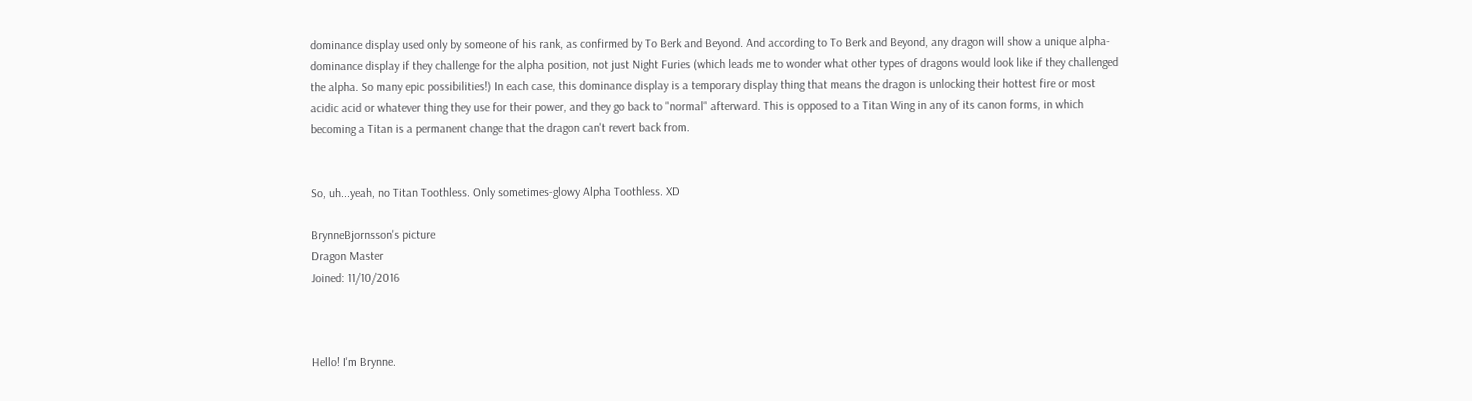dominance display used only by someone of his rank, as confirmed by To Berk and Beyond. And according to To Berk and Beyond, any dragon will show a unique alpha-dominance display if they challenge for the alpha position, not just Night Furies (which leads me to wonder what other types of dragons would look like if they challenged the alpha. So many epic possibilities!) In each case, this dominance display is a temporary display thing that means the dragon is unlocking their hottest fire or most acidic acid or whatever thing they use for their power, and they go back to "normal" afterward. This is opposed to a Titan Wing in any of its canon forms, in which becoming a Titan is a permanent change that the dragon can't revert back from.


So, uh...yeah, no Titan Toothless. Only sometimes-glowy Alpha Toothless. XD

BrynneBjornsson's picture
Dragon Master
Joined: 11/10/2016



Hello! I'm Brynne.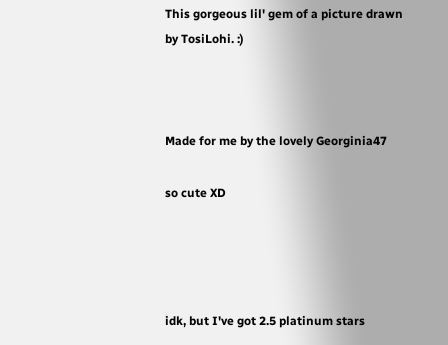This gorgeous lil' gem of a picture drawn by TosiLohi. :)



Made for me by the lovely Georginia47

so cute XD




idk, but I've got 2.5 platinum stars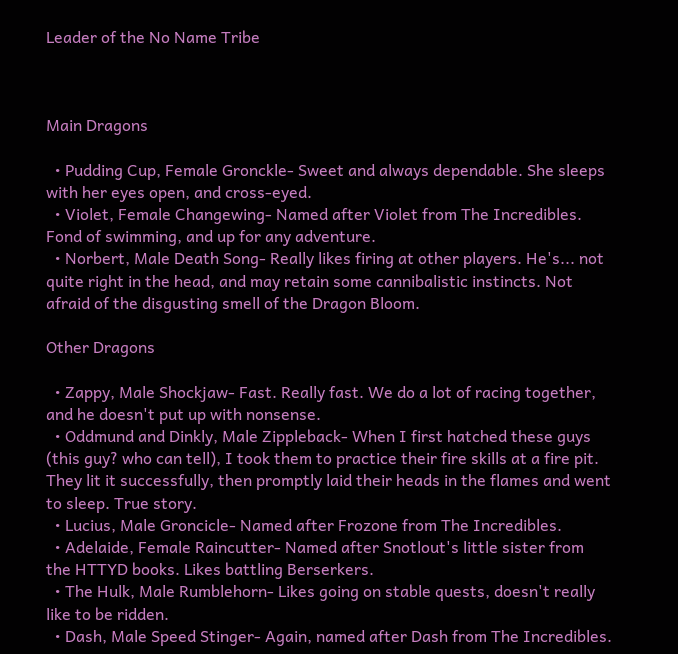Leader of the No Name Tribe



Main Dragons

  • Pudding Cup, Female Gronckle- Sweet and always dependable. She sleeps with her eyes open, and cross-eyed.
  • Violet, Female Changewing- Named after Violet from The Incredibles. Fond of swimming, and up for any adventure.
  • Norbert, Male Death Song- Really likes firing at other players. He's... not quite right in the head, and may retain some cannibalistic instincts. Not afraid of the disgusting smell of the Dragon Bloom.

Other Dragons

  • Zappy, Male Shockjaw- Fast. Really fast. We do a lot of racing together, and he doesn't put up with nonsense.
  • Oddmund and Dinkly, Male Zippleback- When I first hatched these guys (this guy? who can tell), I took them to practice their fire skills at a fire pit. They lit it successfully, then promptly laid their heads in the flames and went to sleep. True story.
  • Lucius, Male Groncicle- Named after Frozone from The Incredibles.
  • Adelaide, Female Raincutter- Named after Snotlout's little sister from the HTTYD books. Likes battling Berserkers.
  • The Hulk, Male Rumblehorn- Likes going on stable quests, doesn't really like to be ridden.
  • Dash, Male Speed Stinger- Again, named after Dash from The Incredibles.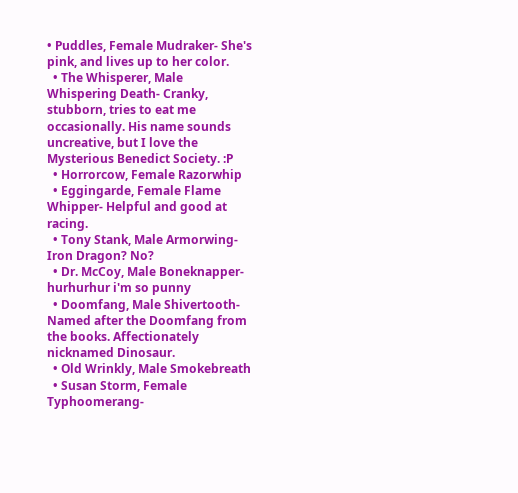• Puddles, Female Mudraker- She's pink, and lives up to her color.
  • The Whisperer, Male Whispering Death- Cranky, stubborn, tries to eat me occasionally. His name sounds uncreative, but I love the Mysterious Benedict Society. :P
  • Horrorcow, Female Razorwhip
  • Eggingarde, Female Flame Whipper- Helpful and good at racing.
  • Tony Stank, Male Armorwing- Iron Dragon? No?
  • Dr. McCoy, Male Boneknapper- hurhurhur i'm so punny
  • Doomfang, Male Shivertooth- Named after the Doomfang from the books. Affectionately nicknamed Dinosaur.
  • Old Wrinkly, Male Smokebreath
  • Susan Storm, Female Typhoomerang-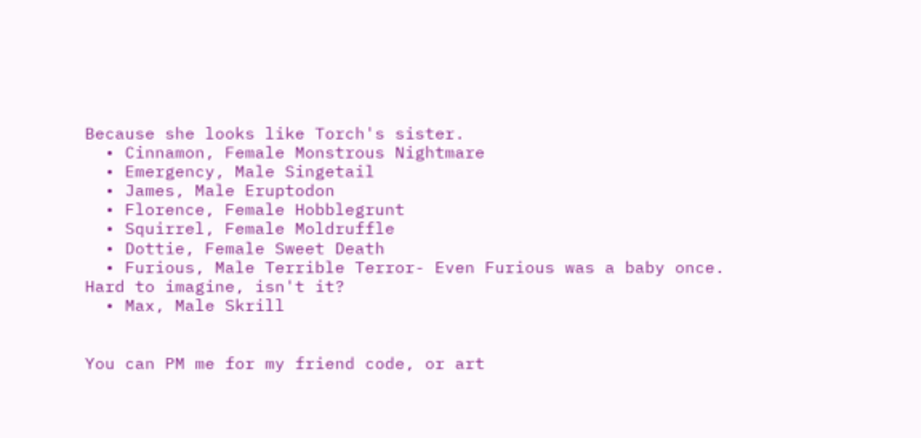Because she looks like Torch's sister.
  • Cinnamon, Female Monstrous Nightmare
  • Emergency, Male Singetail
  • James, Male Eruptodon
  • Florence, Female Hobblegrunt
  • Squirrel, Female Moldruffle
  • Dottie, Female Sweet Death
  • Furious, Male Terrible Terror- Even Furious was a baby once. Hard to imagine, isn't it?
  • Max, Male Skrill


You can PM me for my friend code, or art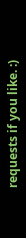requests if you like. :)